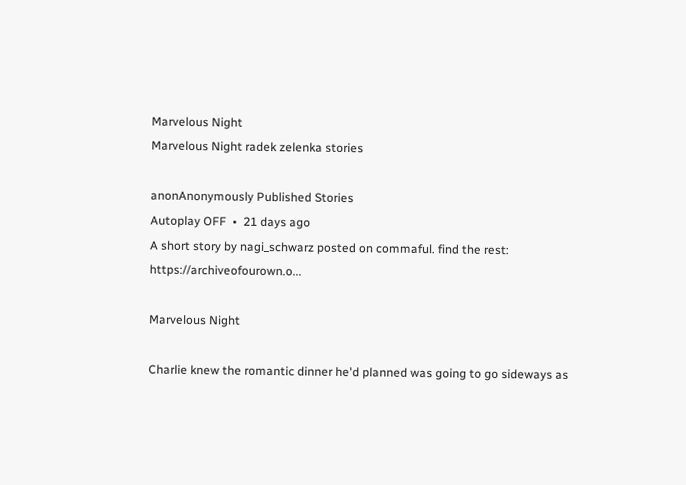Marvelous Night
Marvelous Night radek zelenka stories

anonAnonymously Published Stories
Autoplay OFF  •  21 days ago
A short story by nagi_schwarz posted on commaful. find the rest: https://archiveofourown.o...

Marvelous Night

Charlie knew the romantic dinner he'd planned was going to go sideways as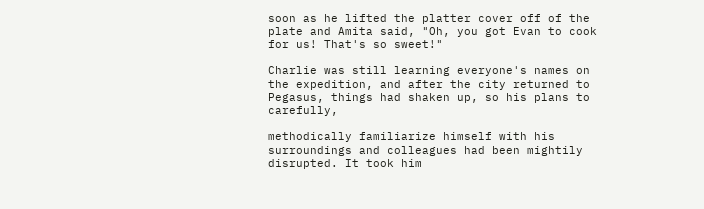soon as he lifted the platter cover off of the plate and Amita said, "Oh, you got Evan to cook for us! That's so sweet!"

Charlie was still learning everyone's names on the expedition, and after the city returned to Pegasus, things had shaken up, so his plans to carefully,

methodically familiarize himself with his surroundings and colleagues had been mightily disrupted. It took him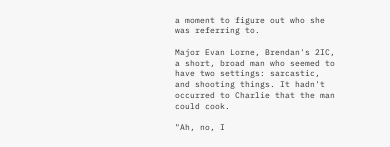a moment to figure out who she was referring to.

Major Evan Lorne, Brendan's 2IC, a short, broad man who seemed to have two settings: sarcastic, and shooting things. It hadn't occurred to Charlie that the man could cook.

"Ah, no, I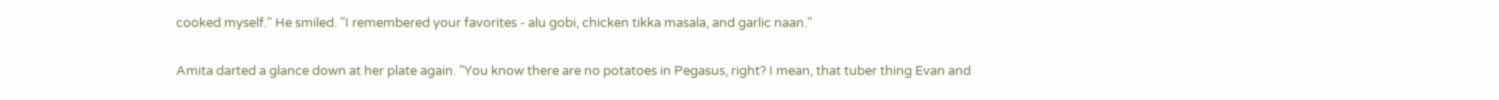cooked myself." He smiled. "I remembered your favorites - alu gobi, chicken tikka masala, and garlic naan."

Amita darted a glance down at her plate again. "You know there are no potatoes in Pegasus, right? I mean, that tuber thing Evan and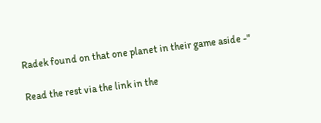Radek found on that one planet in their game aside -"

Read the rest via the link in the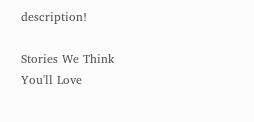description!

Stories We Think You'll Love